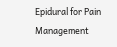Epidural for Pain Management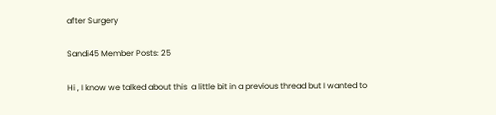after Surgery

Sandi45 Member Posts: 25

Hi , I know we talked about this  a little bit in a previous thread but I wanted to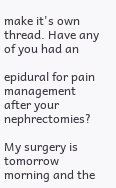make it's own thread. Have any of you had an

epidural for pain management after your nephrectomies?

My surgery is tomorrow morning and the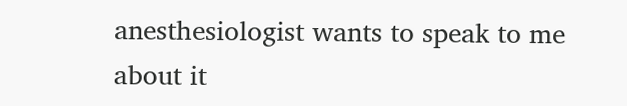anesthesiologist wants to speak to me about it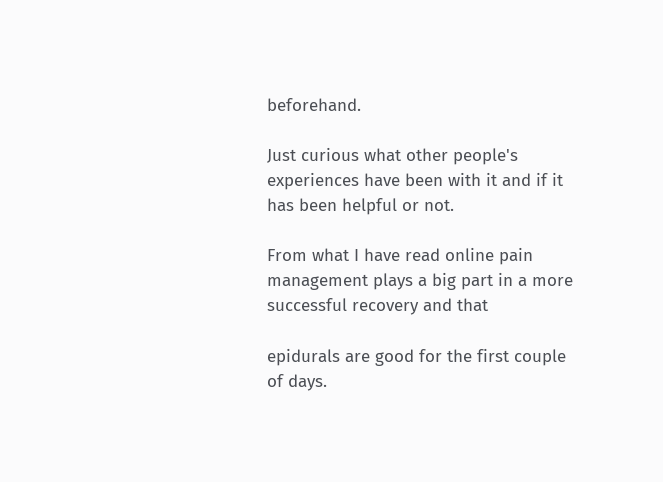beforehand.

Just curious what other people's experiences have been with it and if it has been helpful or not.

From what I have read online pain management plays a big part in a more successful recovery and that

epidurals are good for the first couple of days.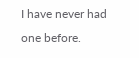I have never had one before.